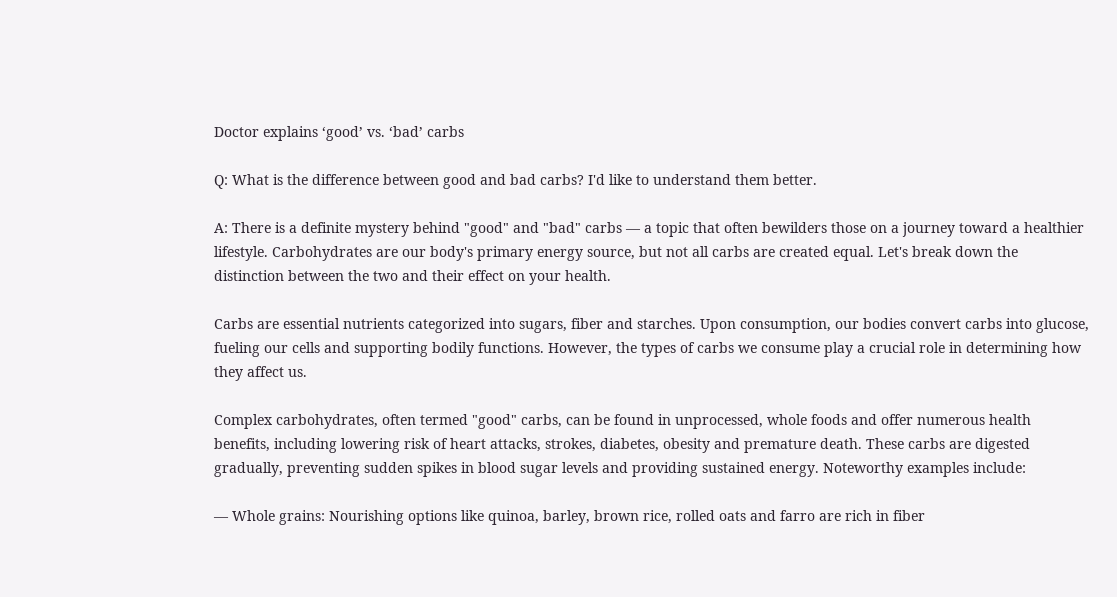Doctor explains ‘good’ vs. ‘bad’ carbs

Q: What is the difference between good and bad carbs? I'd like to understand them better.

A: There is a definite mystery behind "good" and "bad" carbs — a topic that often bewilders those on a journey toward a healthier lifestyle. Carbohydrates are our body's primary energy source, but not all carbs are created equal. Let's break down the distinction between the two and their effect on your health.

Carbs are essential nutrients categorized into sugars, fiber and starches. Upon consumption, our bodies convert carbs into glucose, fueling our cells and supporting bodily functions. However, the types of carbs we consume play a crucial role in determining how they affect us.

Complex carbohydrates, often termed "good" carbs, can be found in unprocessed, whole foods and offer numerous health benefits, including lowering risk of heart attacks, strokes, diabetes, obesity and premature death. These carbs are digested gradually, preventing sudden spikes in blood sugar levels and providing sustained energy. Noteworthy examples include:

— Whole grains: Nourishing options like quinoa, barley, brown rice, rolled oats and farro are rich in fiber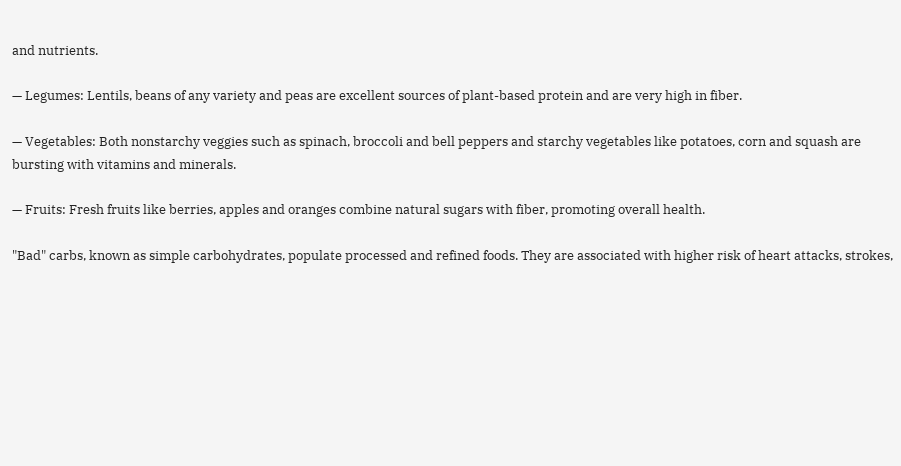and nutrients.

— Legumes: Lentils, beans of any variety and peas are excellent sources of plant-based protein and are very high in fiber.

— Vegetables: Both nonstarchy veggies such as spinach, broccoli and bell peppers and starchy vegetables like potatoes, corn and squash are bursting with vitamins and minerals.

— Fruits: Fresh fruits like berries, apples and oranges combine natural sugars with fiber, promoting overall health.

"Bad" carbs, known as simple carbohydrates, populate processed and refined foods. They are associated with higher risk of heart attacks, strokes,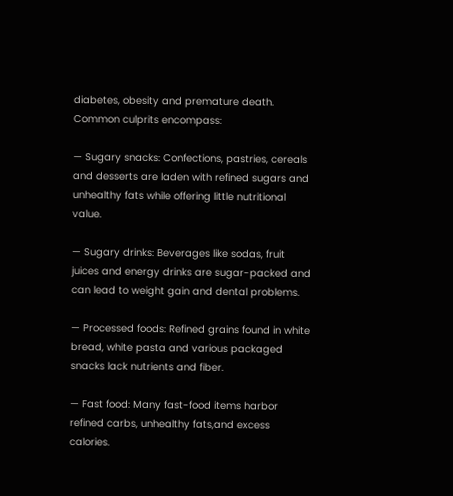diabetes, obesity and premature death. Common culprits encompass:

— Sugary snacks: Confections, pastries, cereals and desserts are laden with refined sugars and unhealthy fats while offering little nutritional value.

— Sugary drinks: Beverages like sodas, fruit juices and energy drinks are sugar-packed and can lead to weight gain and dental problems.

— Processed foods: Refined grains found in white bread, white pasta and various packaged snacks lack nutrients and fiber.

— Fast food: Many fast-food items harbor refined carbs, unhealthy fats,and excess calories.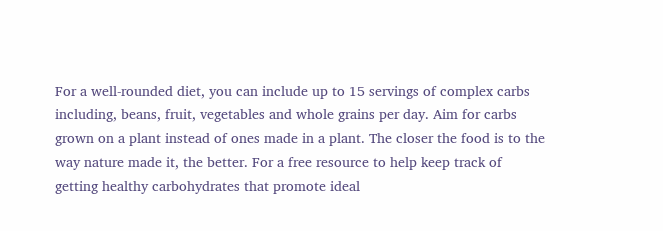For a well-rounded diet, you can include up to 15 servings of complex carbs including, beans, fruit, vegetables and whole grains per day. Aim for carbs grown on a plant instead of ones made in a plant. The closer the food is to the way nature made it, the better. For a free resource to help keep track of getting healthy carbohydrates that promote ideal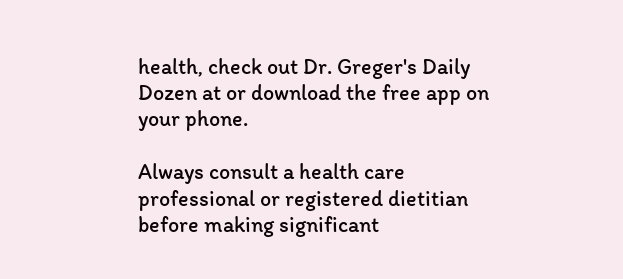health, check out Dr. Greger's Daily Dozen at or download the free app on your phone.

Always consult a health care professional or registered dietitian before making significant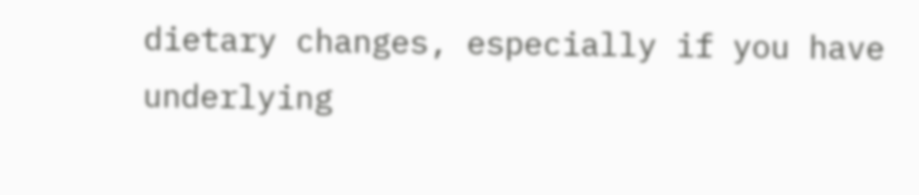dietary changes, especially if you have underlying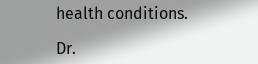health conditions.

Dr.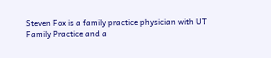Steven Fox is a family practice physician with UT Family Practice and a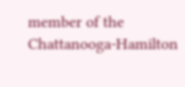member of the Chattanooga-Hamilton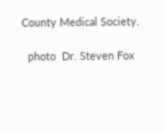County Medical Society.

  photo  Dr. Steven Fox